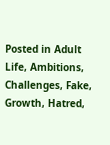Posted in Adult Life, Ambitions, Challenges, Fake, Growth, Hatred,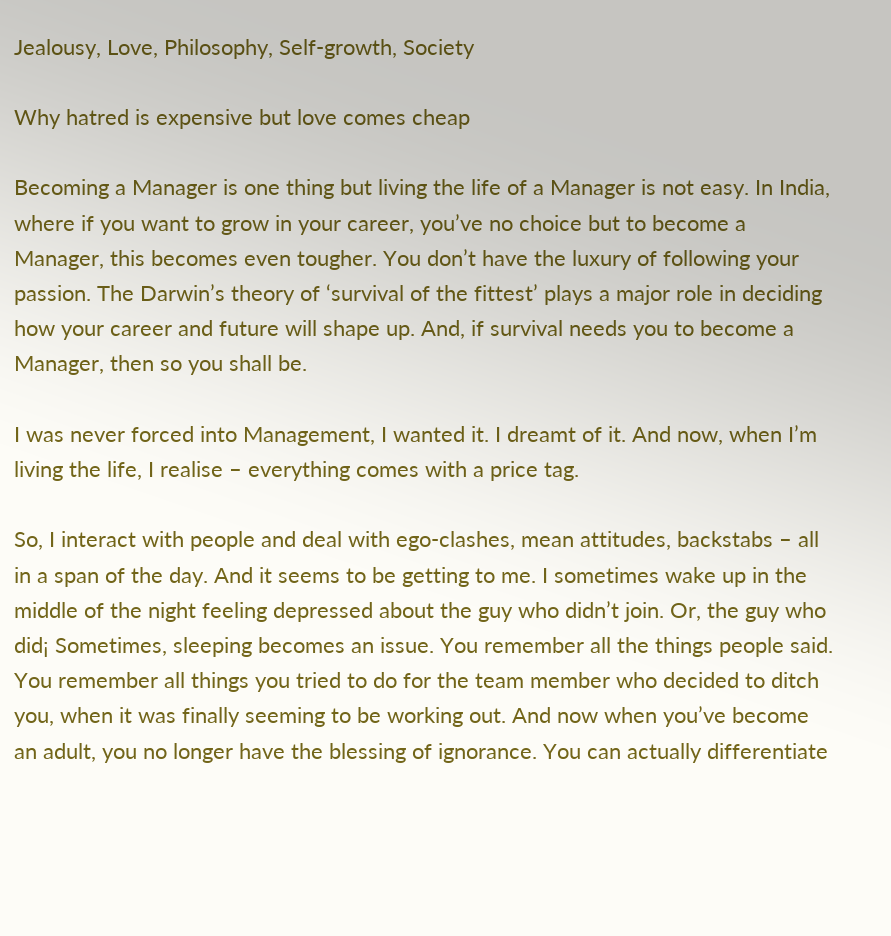Jealousy, Love, Philosophy, Self-growth, Society

Why hatred is expensive but love comes cheap

Becoming a Manager is one thing but living the life of a Manager is not easy. In India, where if you want to grow in your career, you’ve no choice but to become a Manager, this becomes even tougher. You don’t have the luxury of following your passion. The Darwin’s theory of ‘survival of the fittest’ plays a major role in deciding how your career and future will shape up. And, if survival needs you to become a Manager, then so you shall be.

I was never forced into Management, I wanted it. I dreamt of it. And now, when I’m living the life, I realise – everything comes with a price tag.

So, I interact with people and deal with ego-clashes, mean attitudes, backstabs – all in a span of the day. And it seems to be getting to me. I sometimes wake up in the middle of the night feeling depressed about the guy who didn’t join. Or, the guy who did¡ Sometimes, sleeping becomes an issue. You remember all the things people said. You remember all things you tried to do for the team member who decided to ditch you, when it was finally seeming to be working out. And now when you’ve become an adult, you no longer have the blessing of ignorance. You can actually differentiate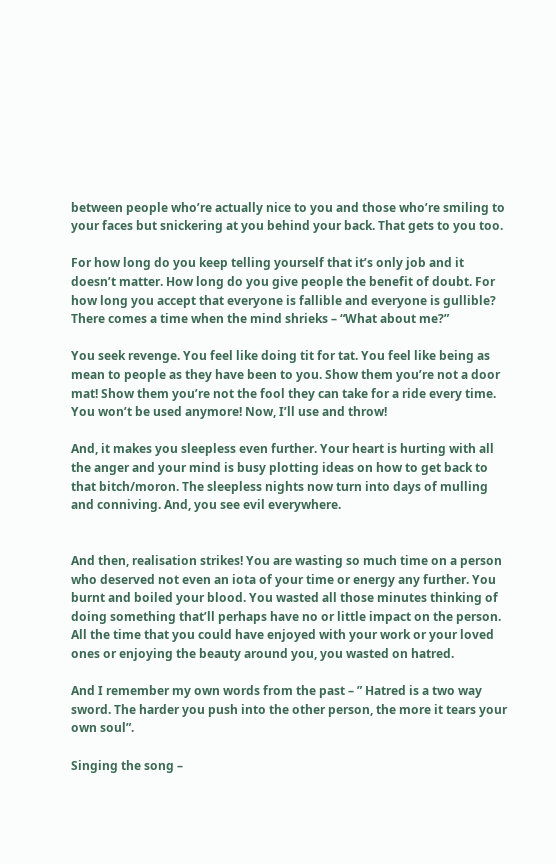between people who’re actually nice to you and those who’re smiling to your faces but snickering at you behind your back. That gets to you too.

For how long do you keep telling yourself that it’s only job and it doesn’t matter. How long do you give people the benefit of doubt. For how long you accept that everyone is fallible and everyone is gullible? There comes a time when the mind shrieks – “What about me?”

You seek revenge. You feel like doing tit for tat. You feel like being as mean to people as they have been to you. Show them you’re not a door mat! Show them you’re not the fool they can take for a ride every time. You won’t be used anymore! Now, I’ll use and throw!

And, it makes you sleepless even further. Your heart is hurting with all the anger and your mind is busy plotting ideas on how to get back to that bitch/moron. The sleepless nights now turn into days of mulling and conniving. And, you see evil everywhere.


And then, realisation strikes! You are wasting so much time on a person who deserved not even an iota of your time or energy any further. You burnt and boiled your blood. You wasted all those minutes thinking of doing something that’ll perhaps have no or little impact on the person. All the time that you could have enjoyed with your work or your loved ones or enjoying the beauty around you, you wasted on hatred.

And I remember my own words from the past – ” Hatred is a two way sword. The harder you push into the other person, the more it tears your own soul”.

Singing the song –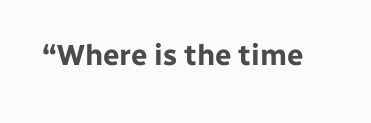“Where is the time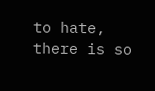to hate, there is so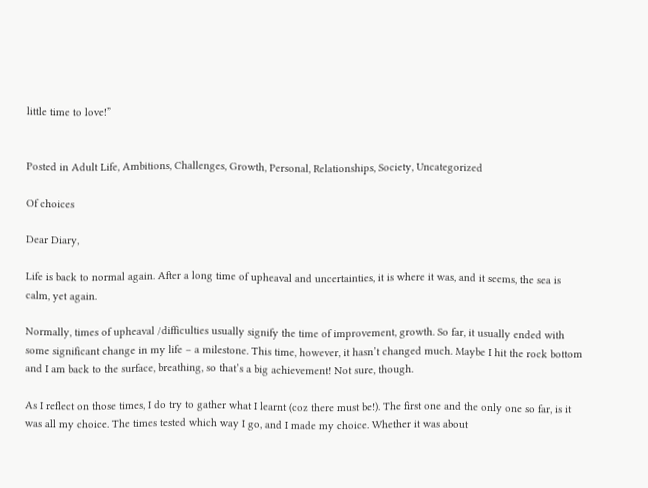little time to love!”


Posted in Adult Life, Ambitions, Challenges, Growth, Personal, Relationships, Society, Uncategorized

Of choices

Dear Diary,

Life is back to normal again. After a long time of upheaval and uncertainties, it is where it was, and it seems, the sea is calm, yet again.

Normally, times of upheaval /difficulties usually signify the time of improvement, growth. So far, it usually ended with some significant change in my life – a milestone. This time, however, it hasn’t changed much. Maybe I hit the rock bottom and I am back to the surface, breathing, so that’s a big achievement! Not sure, though.

As I reflect on those times, I do try to gather what I learnt (coz there must be!). The first one and the only one so far, is it was all my choice. The times tested which way I go, and I made my choice. Whether it was about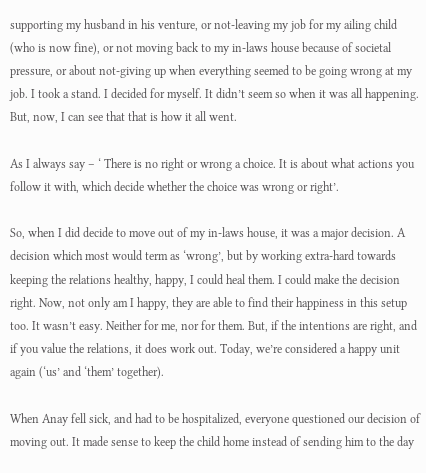supporting my husband in his venture, or not-leaving my job for my ailing child (who is now fine), or not moving back to my in-laws house because of societal pressure, or about not-giving up when everything seemed to be going wrong at my job. I took a stand. I decided for myself. It didn’t seem so when it was all happening. But, now, I can see that that is how it all went.

As I always say – ‘ There is no right or wrong a choice. It is about what actions you follow it with, which decide whether the choice was wrong or right’.

So, when I did decide to move out of my in-laws house, it was a major decision. A decision which most would term as ‘wrong’, but by working extra-hard towards keeping the relations healthy, happy, I could heal them. I could make the decision right. Now, not only am I happy, they are able to find their happiness in this setup too. It wasn’t easy. Neither for me, nor for them. But, if the intentions are right, and if you value the relations, it does work out. Today, we’re considered a happy unit again (‘us’ and ‘them’ together).

When Anay fell sick, and had to be hospitalized, everyone questioned our decision of moving out. It made sense to keep the child home instead of sending him to the day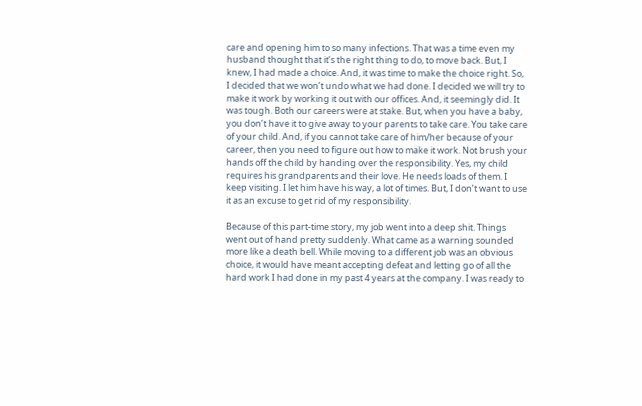care and opening him to so many infections. That was a time even my husband thought that it’s the right thing to do, to move back. But, I knew, I had made a choice. And, it was time to make the choice right. So, I decided that we won’t undo what we had done. I decided we will try to make it work by working it out with our offices. And, it seemingly did. It was tough. Both our careers were at stake. But, when you have a baby, you don’t have it to give away to your parents to take care. You take care of your child. And, if you cannot take care of him/her because of your career, then you need to figure out how to make it work. Not brush your hands off the child by handing over the responsibility. Yes, my child requires his grandparents and their love. He needs loads of them. I keep visiting. I let him have his way, a lot of times. But, I don’t want to use it as an excuse to get rid of my responsibility.

Because of this part-time story, my job went into a deep shit. Things went out of hand pretty suddenly. What came as a warning sounded more like a death bell. While moving to a different job was an obvious choice, it would have meant accepting defeat and letting go of all the hard work I had done in my past 4 years at the company. I was ready to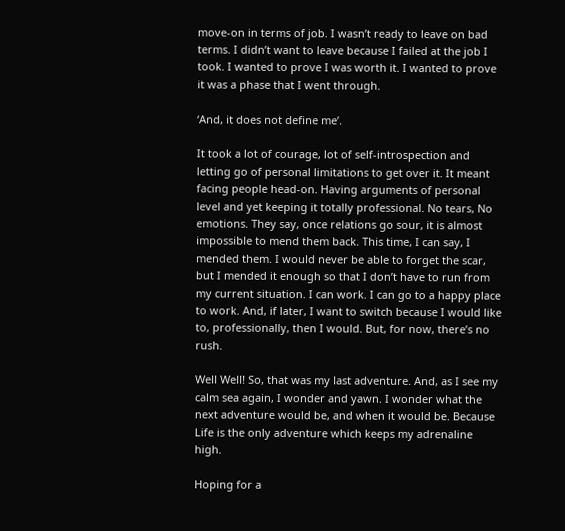move-on in terms of job. I wasn’t ready to leave on bad terms. I didn’t want to leave because I failed at the job I took. I wanted to prove I was worth it. I wanted to prove it was a phase that I went through.

‘And, it does not define me’.

It took a lot of courage, lot of self-introspection and letting go of personal limitations to get over it. It meant facing people head-on. Having arguments of personal level and yet keeping it totally professional. No tears, No emotions. They say, once relations go sour, it is almost impossible to mend them back. This time, I can say, I mended them. I would never be able to forget the scar, but I mended it enough so that I don’t have to run from my current situation. I can work. I can go to a happy place to work. And, if later, I want to switch because I would like to, professionally, then I would. But, for now, there’s no rush.

Well Well! So, that was my last adventure. And, as I see my calm sea again, I wonder and yawn. I wonder what the next adventure would be, and when it would be. Because Life is the only adventure which keeps my adrenaline high.

Hoping for a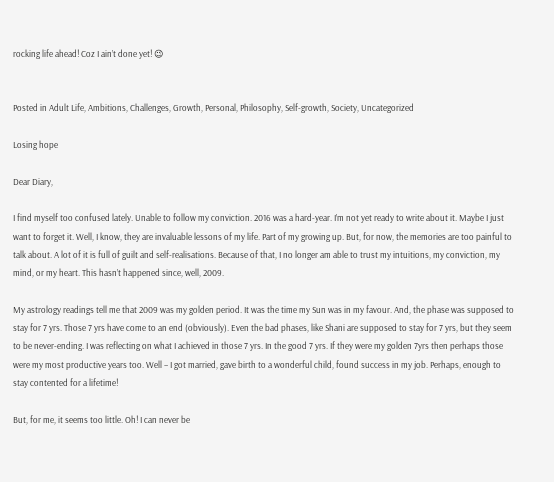rocking life ahead! Coz I ain’t done yet! 😉


Posted in Adult Life, Ambitions, Challenges, Growth, Personal, Philosophy, Self-growth, Society, Uncategorized

Losing hope

Dear Diary,

I find myself too confused lately. Unable to follow my conviction. 2016 was a hard-year. I’m not yet ready to write about it. Maybe I just want to forget it. Well, I know, they are invaluable lessons of my life. Part of my growing up. But, for now, the memories are too painful to talk about. A lot of it is full of guilt and self-realisations. Because of that, I no longer am able to trust my intuitions, my conviction, my mind, or my heart. This hasn’t happened since, well, 2009.

My astrology readings tell me that 2009 was my golden period. It was the time my Sun was in my favour. And, the phase was supposed to stay for 7 yrs. Those 7 yrs have come to an end (obviously). Even the bad phases, like Shani are supposed to stay for 7 yrs, but they seem to be never-ending. I was reflecting on what I achieved in those 7 yrs. In the good 7 yrs. If they were my golden 7yrs then perhaps those were my most productive years too. Well – I got married, gave birth to a wonderful child, found success in my job. Perhaps, enough to stay contented for a lifetime!

But, for me, it seems too little. Oh! I can never be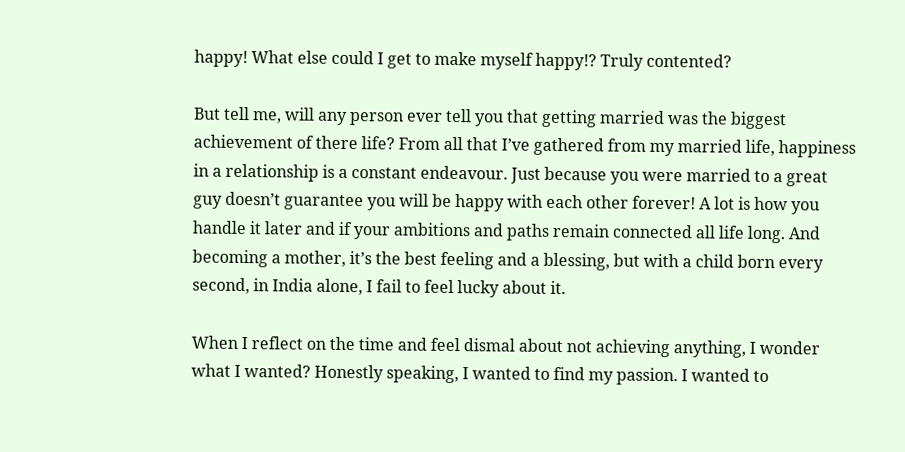happy! What else could I get to make myself happy!? Truly contented?

But tell me, will any person ever tell you that getting married was the biggest achievement of there life? From all that I’ve gathered from my married life, happiness in a relationship is a constant endeavour. Just because you were married to a great guy doesn’t guarantee you will be happy with each other forever! A lot is how you handle it later and if your ambitions and paths remain connected all life long. And becoming a mother, it’s the best feeling and a blessing, but with a child born every second, in India alone, I fail to feel lucky about it.

When I reflect on the time and feel dismal about not achieving anything, I wonder what I wanted? Honestly speaking, I wanted to find my passion. I wanted to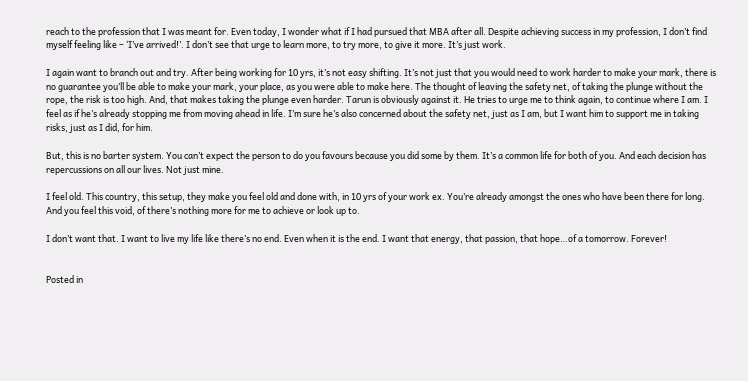reach to the profession that I was meant for. Even today, I wonder what if I had pursued that MBA after all. Despite achieving success in my profession, I don’t find myself feeling like – ‘I’ve arrived!’. I don’t see that urge to learn more, to try more, to give it more. It’s just work.

I again want to branch out and try. After being working for 10 yrs, it’s not easy shifting. It’s not just that you would need to work harder to make your mark, there is no guarantee you’ll be able to make your mark, your place, as you were able to make here. The thought of leaving the safety net, of taking the plunge without the rope, the risk is too high. And, that makes taking the plunge even harder. Tarun is obviously against it. He tries to urge me to think again, to continue where I am. I feel as if he’s already stopping me from moving ahead in life. I’m sure he’s also concerned about the safety net, just as I am, but I want him to support me in taking risks, just as I did, for him.

But, this is no barter system. You can’t expect the person to do you favours because you did some by them. It’s a common life for both of you. And each decision has repercussions on all our lives. Not just mine.

I feel old. This country, this setup, they make you feel old and done with, in 10 yrs of your work ex. You’re already amongst the ones who have been there for long. And you feel this void, of there’s nothing more for me to achieve or look up to.

I don’t want that. I want to live my life like there’s no end. Even when it is the end. I want that energy, that passion, that hope…of a tomorrow. Forever!


Posted in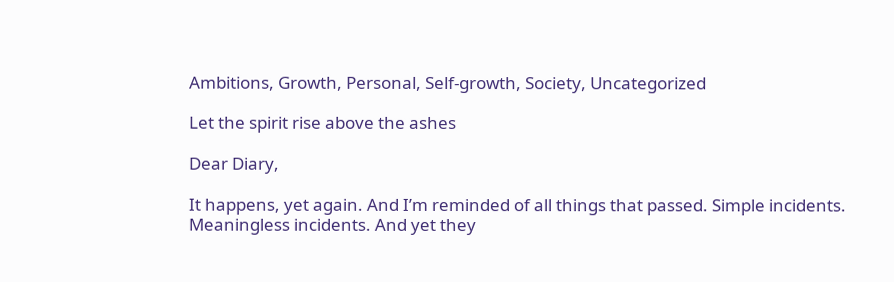Ambitions, Growth, Personal, Self-growth, Society, Uncategorized

Let the spirit rise above the ashes

Dear Diary,

It happens, yet again. And I’m reminded of all things that passed. Simple incidents. Meaningless incidents. And yet they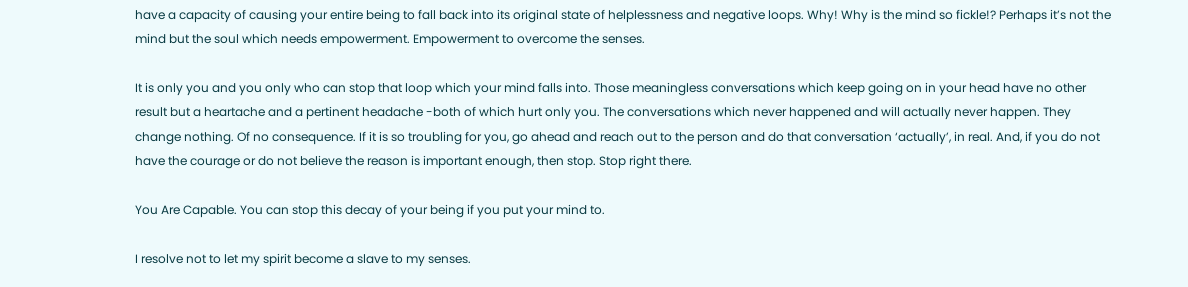have a capacity of causing your entire being to fall back into its original state of helplessness and negative loops. Why! Why is the mind so fickle!? Perhaps it’s not the mind but the soul which needs empowerment. Empowerment to overcome the senses.

It is only you and you only who can stop that loop which your mind falls into. Those meaningless conversations which keep going on in your head have no other result but a heartache and a pertinent headache -both of which hurt only you. The conversations which never happened and will actually never happen. They change nothing. Of no consequence. If it is so troubling for you, go ahead and reach out to the person and do that conversation ‘actually’, in real. And, if you do not have the courage or do not believe the reason is important enough, then stop. Stop right there.

You Are Capable. You can stop this decay of your being if you put your mind to.

I resolve not to let my spirit become a slave to my senses.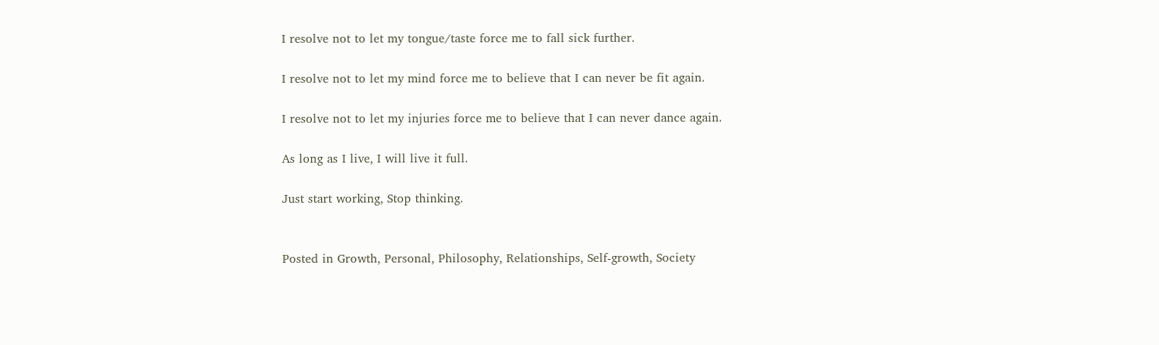I resolve not to let my tongue/taste force me to fall sick further.

I resolve not to let my mind force me to believe that I can never be fit again.

I resolve not to let my injuries force me to believe that I can never dance again.

As long as I live, I will live it full.

Just start working, Stop thinking.


Posted in Growth, Personal, Philosophy, Relationships, Self-growth, Society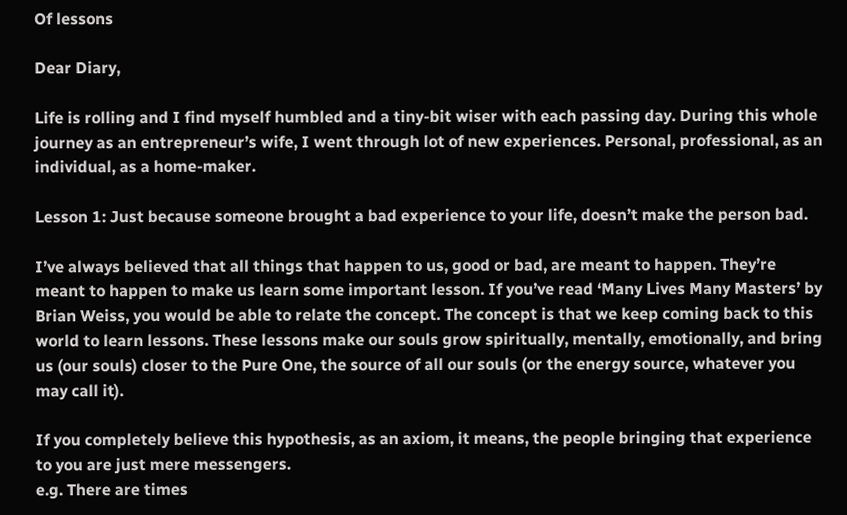Of lessons

Dear Diary,

Life is rolling and I find myself humbled and a tiny-bit wiser with each passing day. During this whole journey as an entrepreneur’s wife, I went through lot of new experiences. Personal, professional, as an individual, as a home-maker.

Lesson 1: Just because someone brought a bad experience to your life, doesn’t make the person bad.

I’ve always believed that all things that happen to us, good or bad, are meant to happen. They’re meant to happen to make us learn some important lesson. If you’ve read ‘Many Lives Many Masters’ by Brian Weiss, you would be able to relate the concept. The concept is that we keep coming back to this world to learn lessons. These lessons make our souls grow spiritually, mentally, emotionally, and bring us (our souls) closer to the Pure One, the source of all our souls (or the energy source, whatever you may call it).

If you completely believe this hypothesis, as an axiom, it means, the people bringing that experience to you are just mere messengers.
e.g. There are times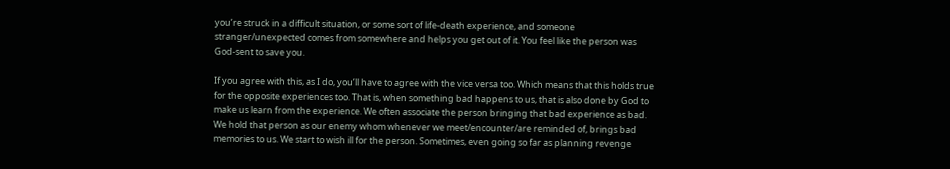you’re struck in a difficult situation, or some sort of life-death experience, and someone stranger/unexpected comes from somewhere and helps you get out of it. You feel like the person was God-sent to save you.

If you agree with this, as I do, you’ll have to agree with the vice versa too. Which means that this holds true for the opposite experiences too. That is, when something bad happens to us, that is also done by God to make us learn from the experience. We often associate the person bringing that bad experience as bad. We hold that person as our enemy whom whenever we meet/encounter/are reminded of, brings bad memories to us. We start to wish ill for the person. Sometimes, even going so far as planning revenge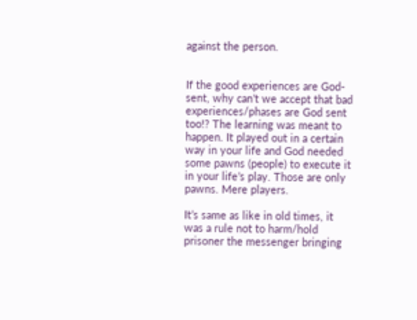against the person.


If the good experiences are God-sent, why can’t we accept that bad experiences/phases are God sent too!? The learning was meant to happen. It played out in a certain way in your life and God needed some pawns (people) to execute it in your life’s play. Those are only pawns. Mere players.

It’s same as like in old times, it was a rule not to harm/hold prisoner the messenger bringing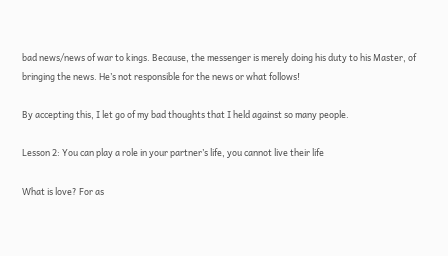bad news/news of war to kings. Because, the messenger is merely doing his duty to his Master, of bringing the news. He’s not responsible for the news or what follows!

By accepting this, I let go of my bad thoughts that I held against so many people.

Lesson 2: You can play a role in your partner’s life, you cannot live their life

What is love? For as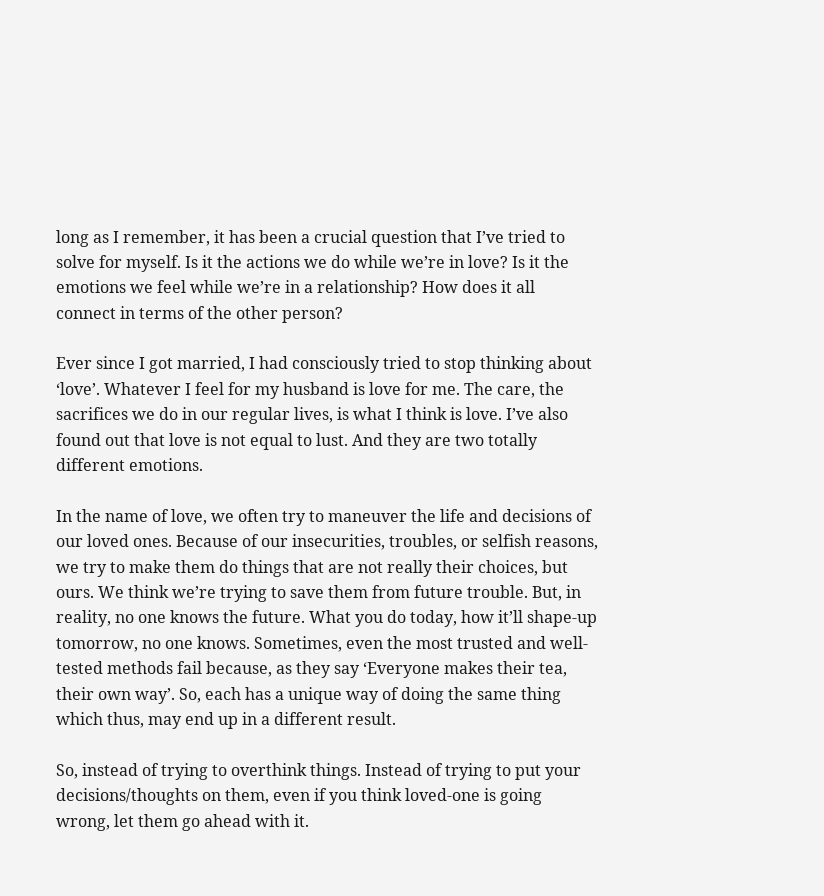long as I remember, it has been a crucial question that I’ve tried to solve for myself. Is it the actions we do while we’re in love? Is it the emotions we feel while we’re in a relationship? How does it all connect in terms of the other person?

Ever since I got married, I had consciously tried to stop thinking about ‘love’. Whatever I feel for my husband is love for me. The care, the sacrifices we do in our regular lives, is what I think is love. I’ve also found out that love is not equal to lust. And they are two totally different emotions.

In the name of love, we often try to maneuver the life and decisions of our loved ones. Because of our insecurities, troubles, or selfish reasons, we try to make them do things that are not really their choices, but ours. We think we’re trying to save them from future trouble. But, in reality, no one knows the future. What you do today, how it’ll shape-up tomorrow, no one knows. Sometimes, even the most trusted and well-tested methods fail because, as they say ‘Everyone makes their tea, their own way’. So, each has a unique way of doing the same thing which thus, may end up in a different result.

So, instead of trying to overthink things. Instead of trying to put your decisions/thoughts on them, even if you think loved-one is going wrong, let them go ahead with it.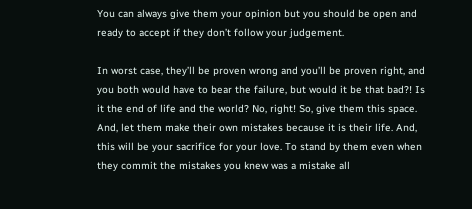You can always give them your opinion but you should be open and ready to accept if they don’t follow your judgement.

In worst case, they’ll be proven wrong and you’ll be proven right, and you both would have to bear the failure, but would it be that bad?! Is it the end of life and the world? No, right! So, give them this space. And, let them make their own mistakes because it is their life. And, this will be your sacrifice for your love. To stand by them even when they commit the mistakes you knew was a mistake all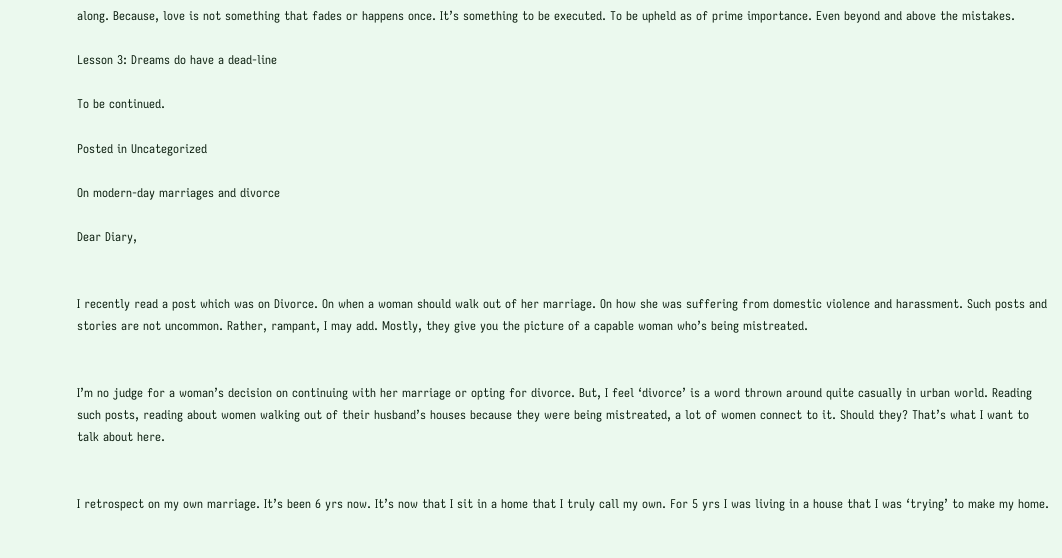along. Because, love is not something that fades or happens once. It’s something to be executed. To be upheld as of prime importance. Even beyond and above the mistakes.

Lesson 3: Dreams do have a dead-line

To be continued.

Posted in Uncategorized

On modern-day marriages and divorce

Dear Diary,


I recently read a post which was on Divorce. On when a woman should walk out of her marriage. On how she was suffering from domestic violence and harassment. Such posts and stories are not uncommon. Rather, rampant, I may add. Mostly, they give you the picture of a capable woman who’s being mistreated.


I’m no judge for a woman’s decision on continuing with her marriage or opting for divorce. But, I feel ‘divorce’ is a word thrown around quite casually in urban world. Reading such posts, reading about women walking out of their husband’s houses because they were being mistreated, a lot of women connect to it. Should they? That’s what I want to talk about here.


I retrospect on my own marriage. It’s been 6 yrs now. It’s now that I sit in a home that I truly call my own. For 5 yrs I was living in a house that I was ‘trying’ to make my home.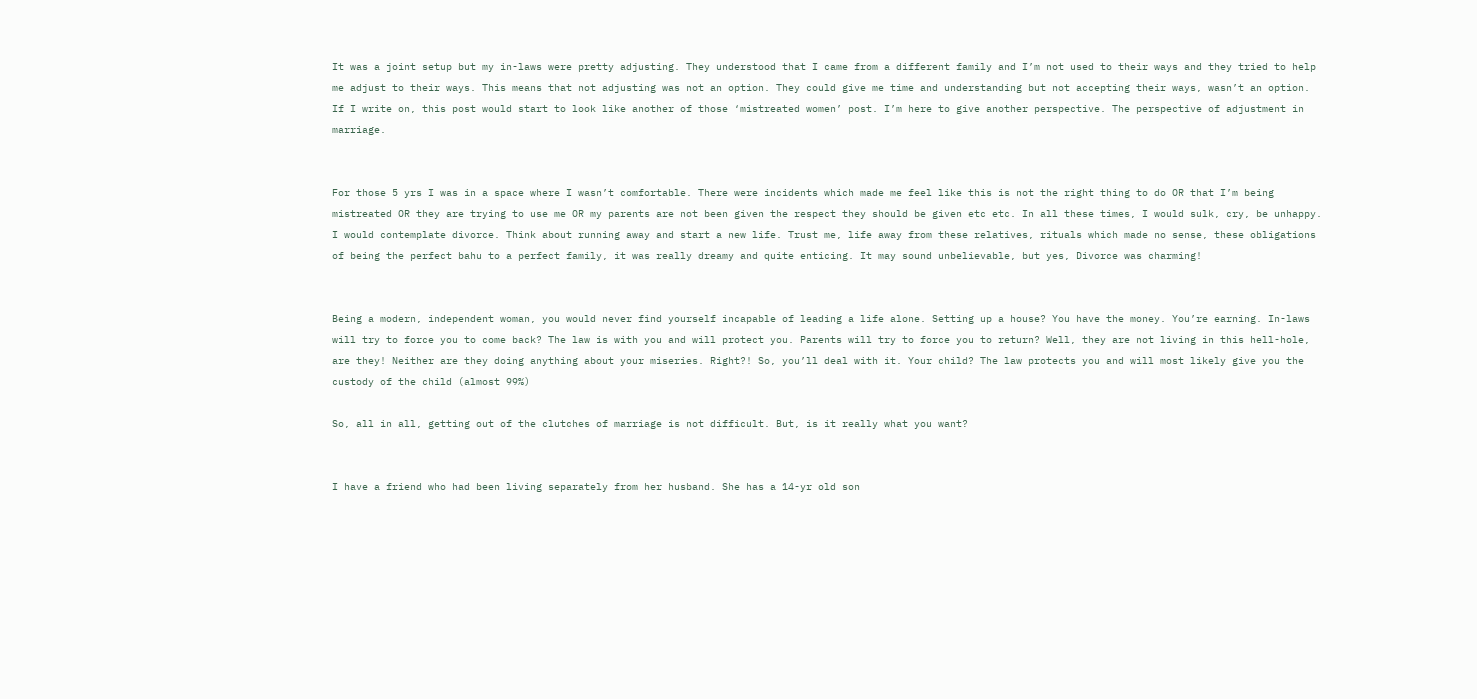It was a joint setup but my in-laws were pretty adjusting. They understood that I came from a different family and I’m not used to their ways and they tried to help me adjust to their ways. This means that not adjusting was not an option. They could give me time and understanding but not accepting their ways, wasn’t an option. If I write on, this post would start to look like another of those ‘mistreated women’ post. I’m here to give another perspective. The perspective of adjustment in marriage.


For those 5 yrs I was in a space where I wasn’t comfortable. There were incidents which made me feel like this is not the right thing to do OR that I’m being mistreated OR they are trying to use me OR my parents are not been given the respect they should be given etc etc. In all these times, I would sulk, cry, be unhappy. I would contemplate divorce. Think about running away and start a new life. Trust me, life away from these relatives, rituals which made no sense, these obligations of being the perfect bahu to a perfect family, it was really dreamy and quite enticing. It may sound unbelievable, but yes, Divorce was charming!


Being a modern, independent woman, you would never find yourself incapable of leading a life alone. Setting up a house? You have the money. You’re earning. In-laws will try to force you to come back? The law is with you and will protect you. Parents will try to force you to return? Well, they are not living in this hell-hole, are they! Neither are they doing anything about your miseries. Right?! So, you’ll deal with it. Your child? The law protects you and will most likely give you the custody of the child (almost 99%)

So, all in all, getting out of the clutches of marriage is not difficult. But, is it really what you want?


I have a friend who had been living separately from her husband. She has a 14-yr old son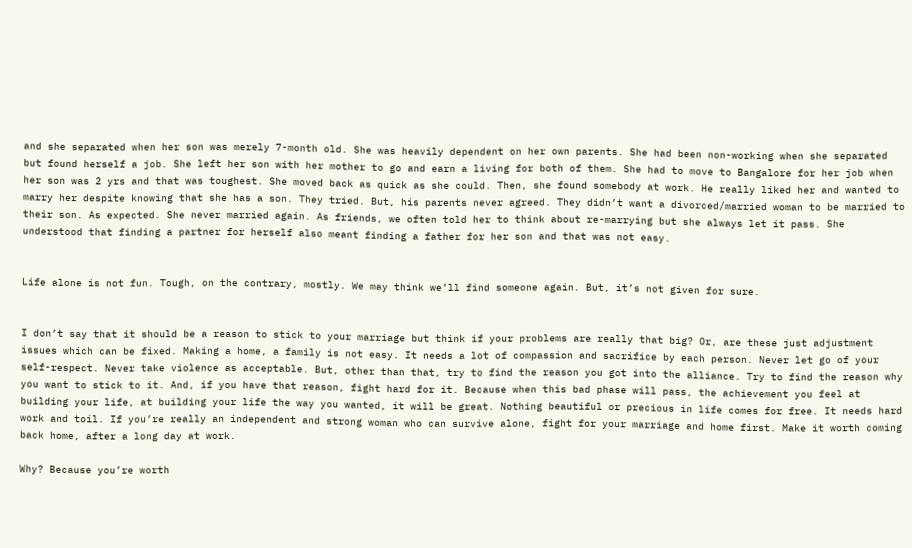and she separated when her son was merely 7-month old. She was heavily dependent on her own parents. She had been non-working when she separated but found herself a job. She left her son with her mother to go and earn a living for both of them. She had to move to Bangalore for her job when her son was 2 yrs and that was toughest. She moved back as quick as she could. Then, she found somebody at work. He really liked her and wanted to marry her despite knowing that she has a son. They tried. But, his parents never agreed. They didn’t want a divorced/married woman to be married to their son. As expected. She never married again. As friends, we often told her to think about re-marrying but she always let it pass. She understood that finding a partner for herself also meant finding a father for her son and that was not easy.


Life alone is not fun. Tough, on the contrary, mostly. We may think we’ll find someone again. But, it’s not given for sure.


I don’t say that it should be a reason to stick to your marriage but think if your problems are really that big? Or, are these just adjustment issues which can be fixed. Making a home, a family is not easy. It needs a lot of compassion and sacrifice by each person. Never let go of your self-respect. Never take violence as acceptable. But, other than that, try to find the reason you got into the alliance. Try to find the reason why you want to stick to it. And, if you have that reason, fight hard for it. Because when this bad phase will pass, the achievement you feel at building your life, at building your life the way you wanted, it will be great. Nothing beautiful or precious in life comes for free. It needs hard work and toil. If you’re really an independent and strong woman who can survive alone, fight for your marriage and home first. Make it worth coming back home, after a long day at work.

Why? Because you’re worth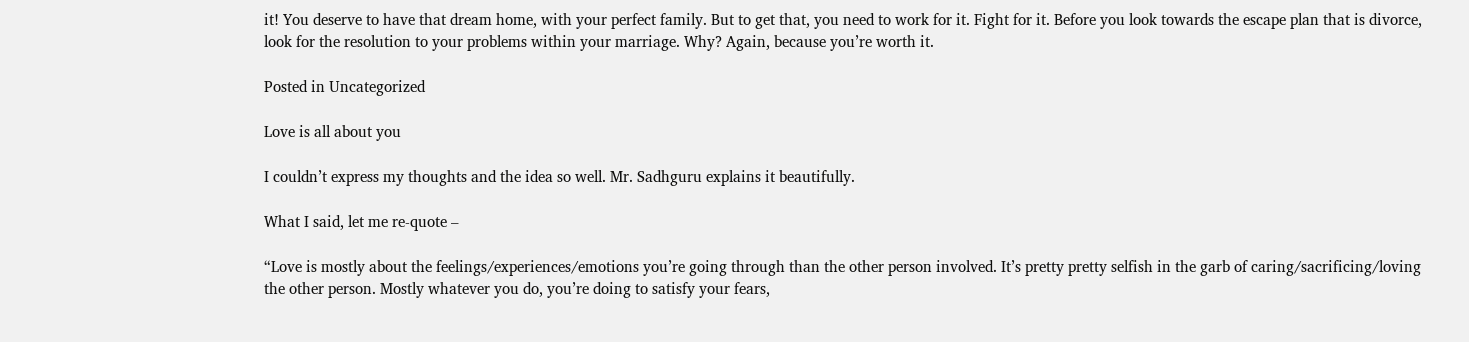it! You deserve to have that dream home, with your perfect family. But to get that, you need to work for it. Fight for it. Before you look towards the escape plan that is divorce, look for the resolution to your problems within your marriage. Why? Again, because you’re worth it.

Posted in Uncategorized

Love is all about you

I couldn’t express my thoughts and the idea so well. Mr. Sadhguru explains it beautifully.

What I said, let me re-quote –

“Love is mostly about the feelings/experiences/emotions you’re going through than the other person involved. It’s pretty pretty selfish in the garb of caring/sacrificing/loving the other person. Mostly whatever you do, you’re doing to satisfy your fears,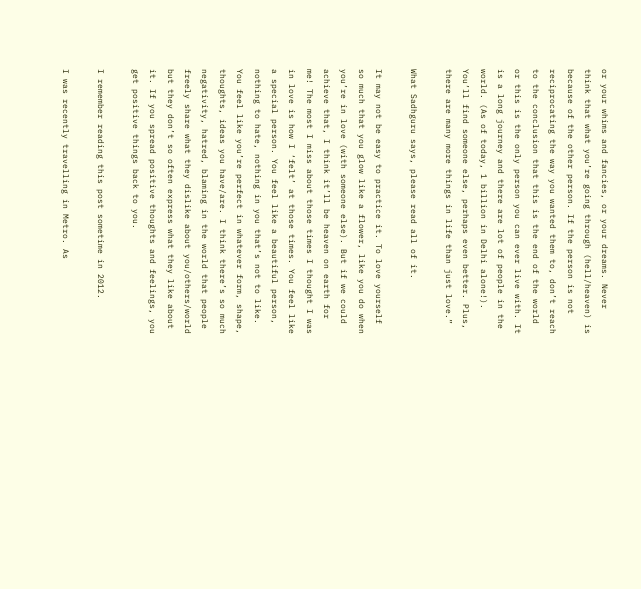or your whims and fancies, or your dreams. Never think that what you’re going through (hell/heaven) is because of the other person. If the person is not reciprocating the way you wanted them to, don’t reach to the conclusion that this is the end of the world or this is the only person you can ever live with. It is a long journey and there are lot of people in the world. (As of today, 1 billion in Delhi alone!). You’ll find someone else, perhaps even better. Plus, there are many more things in life than just love.”

What Sadhguru says, please read all of it.

It may not be easy to practice it. To love yourself so much that you glow like a flower, like you do when you’re in love (with someone else). But if we could achieve that, I think it’ll be heaven on earth for me! The most I miss about those times I thought I was in love is how I ‘felt’ at those times. You feel like a special person. You feel like a beautiful person, nothing to hate, nothing in you that’s not to like. You feel like you’re perfect in whatever form, shape, thoughts, ideas you have/are. I think there’s so much negativity, hatred, blaming in the world that people freely share what they dislike about you/others/world but they don’t so often express what they like about it. If you spread positive thoughts and feelings, you get positive things back to you.

I remember reading this post sometime in 2012.

I was recently travelling in Metro. As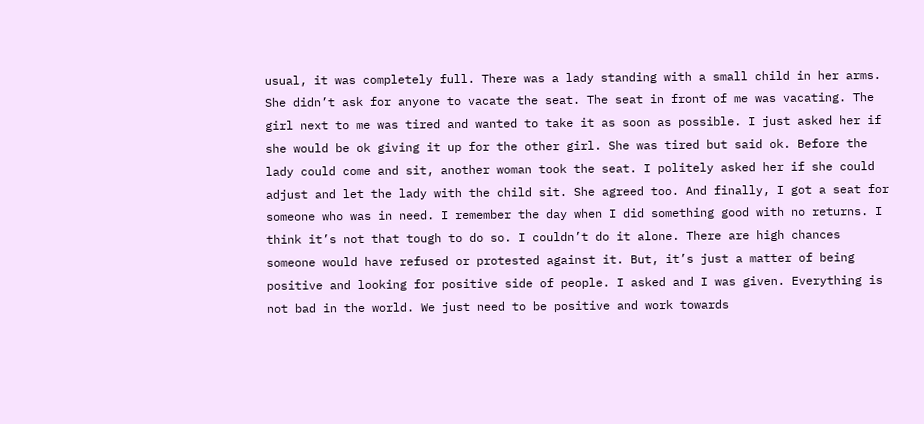usual, it was completely full. There was a lady standing with a small child in her arms. She didn’t ask for anyone to vacate the seat. The seat in front of me was vacating. The girl next to me was tired and wanted to take it as soon as possible. I just asked her if she would be ok giving it up for the other girl. She was tired but said ok. Before the lady could come and sit, another woman took the seat. I politely asked her if she could adjust and let the lady with the child sit. She agreed too. And finally, I got a seat for someone who was in need. I remember the day when I did something good with no returns. I think it’s not that tough to do so. I couldn’t do it alone. There are high chances someone would have refused or protested against it. But, it’s just a matter of being positive and looking for positive side of people. I asked and I was given. Everything is not bad in the world. We just need to be positive and work towards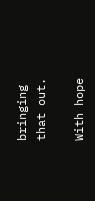bringing that out.

With hope